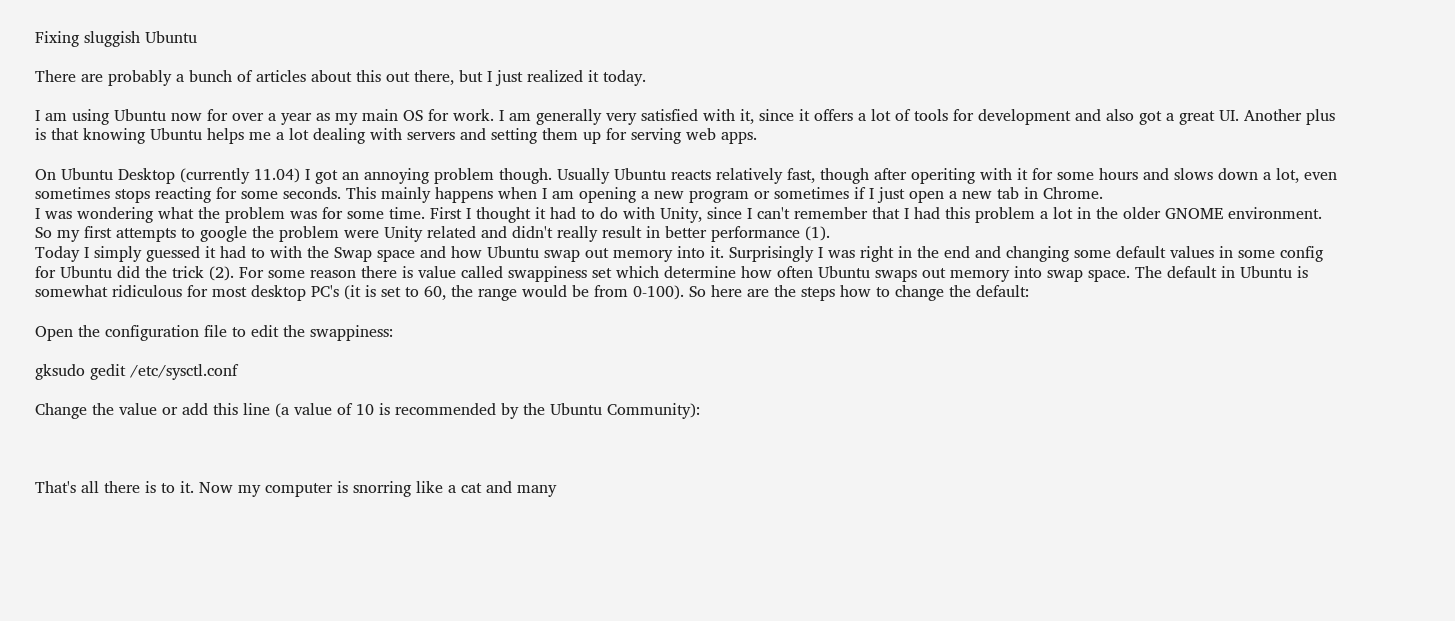Fixing sluggish Ubuntu

There are probably a bunch of articles about this out there, but I just realized it today.

I am using Ubuntu now for over a year as my main OS for work. I am generally very satisfied with it, since it offers a lot of tools for development and also got a great UI. Another plus is that knowing Ubuntu helps me a lot dealing with servers and setting them up for serving web apps.

On Ubuntu Desktop (currently 11.04) I got an annoying problem though. Usually Ubuntu reacts relatively fast, though after operiting with it for some hours and slows down a lot, even sometimes stops reacting for some seconds. This mainly happens when I am opening a new program or sometimes if I just open a new tab in Chrome.
I was wondering what the problem was for some time. First I thought it had to do with Unity, since I can't remember that I had this problem a lot in the older GNOME environment. So my first attempts to google the problem were Unity related and didn't really result in better performance (1).
Today I simply guessed it had to with the Swap space and how Ubuntu swap out memory into it. Surprisingly I was right in the end and changing some default values in some config for Ubuntu did the trick (2). For some reason there is value called swappiness set which determine how often Ubuntu swaps out memory into swap space. The default in Ubuntu is somewhat ridiculous for most desktop PC's (it is set to 60, the range would be from 0-100). So here are the steps how to change the default:

Open the configuration file to edit the swappiness:

gksudo gedit /etc/sysctl.conf

Change the value or add this line (a value of 10 is recommended by the Ubuntu Community):



That's all there is to it. Now my computer is snorring like a cat and many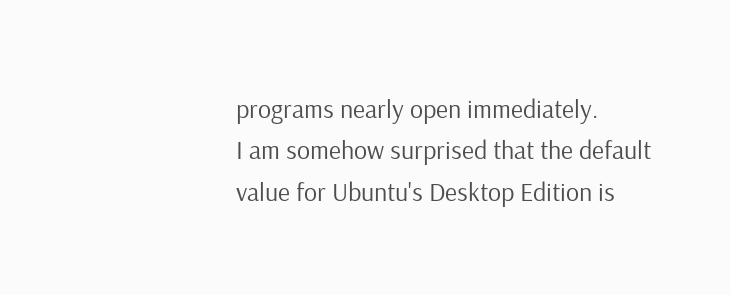programs nearly open immediately.
I am somehow surprised that the default value for Ubuntu's Desktop Edition is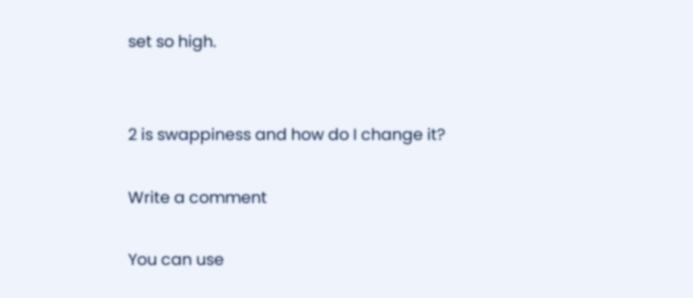set so high.


2 is swappiness and how do I change it?

Write a comment

You can use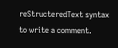reStructeredText syntax to write a comment.